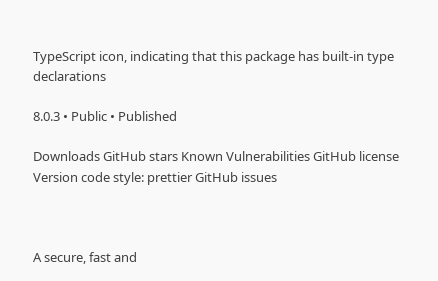TypeScript icon, indicating that this package has built-in type declarations

8.0.3 • Public • Published

Downloads GitHub stars Known Vulnerabilities GitHub license Version code style: prettier GitHub issues



A secure, fast and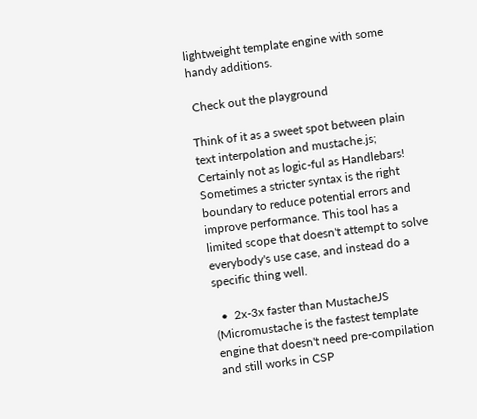lightweight template engine with some handy additions.

 Check out the playground

Think of it as a sweet spot between plain text interpolation and mustache.js; Certainly not as logic-ful as Handlebars! Sometimes a stricter syntax is the right boundary to reduce potential errors and improve performance. This tool has a limited scope that doesn't attempt to solve everybody's use case, and instead do a specific thing well.

  •  2x-3x faster than MustacheJS (Micromustache is the fastest template engine that doesn't need pre-compilation and still works in CSP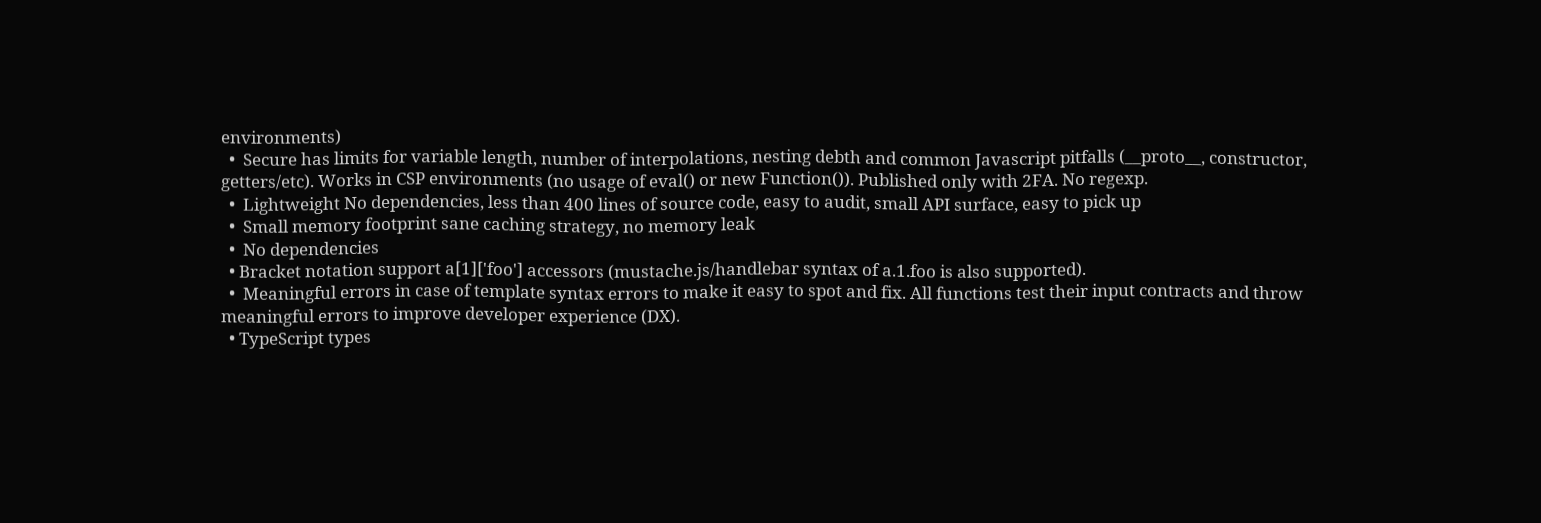environments)
  •  Secure has limits for variable length, number of interpolations, nesting debth and common Javascript pitfalls (__proto__, constructor, getters/etc). Works in CSP environments (no usage of eval() or new Function()). Published only with 2FA. No regexp.
  •  Lightweight No dependencies, less than 400 lines of source code, easy to audit, small API surface, easy to pick up
  •  Small memory footprint sane caching strategy, no memory leak
  •  No dependencies
  • Bracket notation support a[1]['foo'] accessors (mustache.js/handlebar syntax of a.1.foo is also supported).
  •  Meaningful errors in case of template syntax errors to make it easy to spot and fix. All functions test their input contracts and throw meaningful errors to improve developer experience (DX).
  • TypeScript types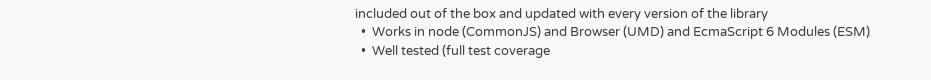included out of the box and updated with every version of the library
  •  Works in node (CommonJS) and Browser (UMD) and EcmaScript 6 Modules (ESM)
  •  Well tested (full test coverage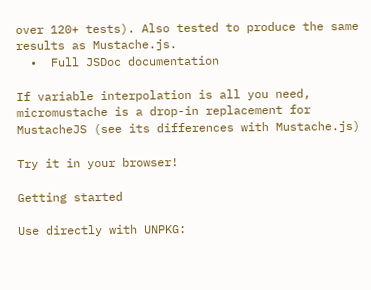over 120+ tests). Also tested to produce the same results as Mustache.js.
  •  Full JSDoc documentation

If variable interpolation is all you need, micromustache is a drop-in replacement for MustacheJS (see its differences with Mustache.js)

Try it in your browser!

Getting started

Use directly with UNPKG: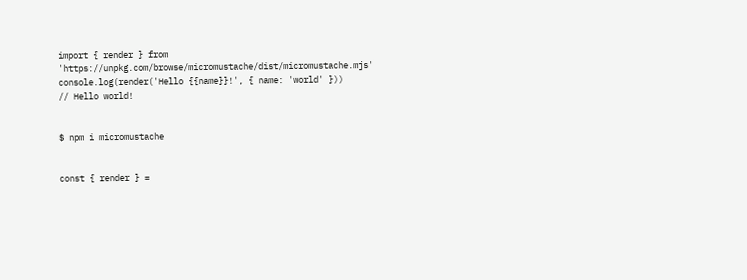import { render } from 'https://unpkg.com/browse/micromustache/dist/micromustache.mjs'
console.log(render('Hello {{name}}!', { name: 'world' }))
// Hello world!


$ npm i micromustache


const { render } =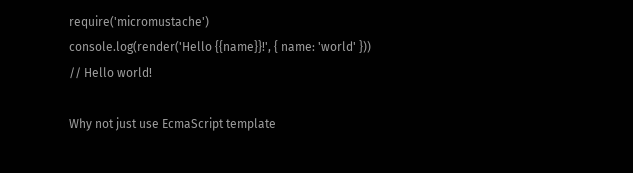require('micromustache')
console.log(render('Hello {{name}}!', { name: 'world' }))
// Hello world!

Why not just use EcmaScript template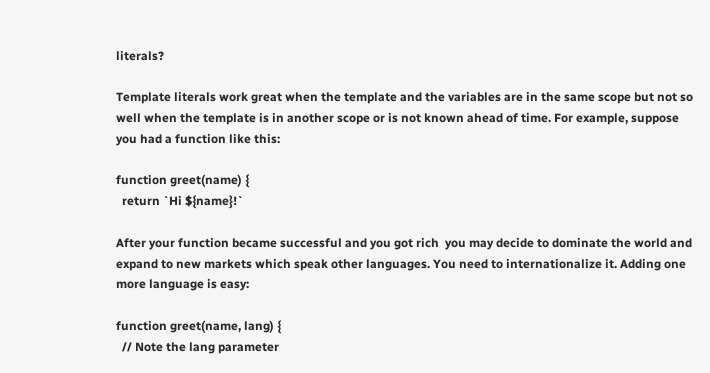literals?

Template literals work great when the template and the variables are in the same scope but not so well when the template is in another scope or is not known ahead of time. For example, suppose you had a function like this:

function greet(name) {
  return `Hi ${name}!`

After your function became successful and you got rich  you may decide to dominate the world and expand to new markets which speak other languages. You need to internationalize it. Adding one more language is easy:

function greet(name, lang) {
  // Note the lang parameter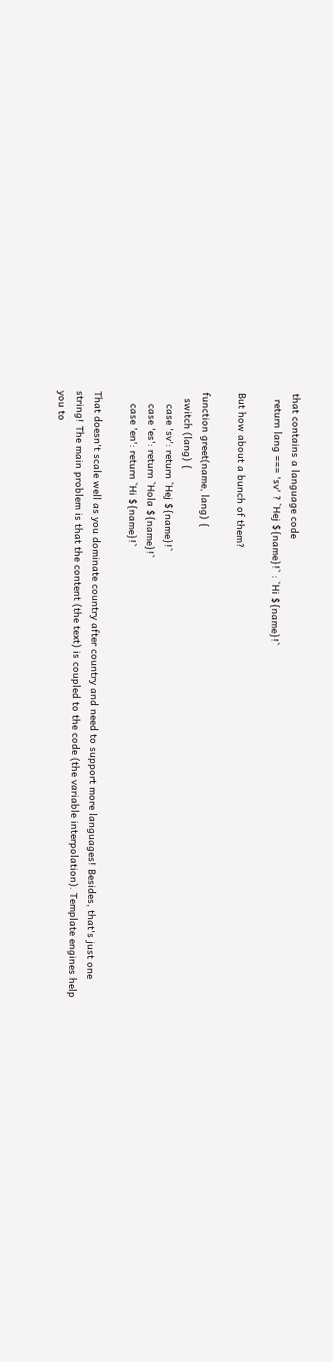that contains a language code
  return lang === 'sv' ? `Hej ${name}!` : `Hi ${name}!`

But how about a bunch of them?

function greet(name, lang) {
  switch (lang) {
    case 'sv': return `Hej ${name}!`
    case 'es': return `Hola ${name}!`
    case 'en': return `Hi ${name}!`

That doesn't scale well as you dominate country after country and need to support more languages! Besides, that's just one string! The main problem is that the content (the text) is coupled to the code (the variable interpolation). Template engines help you to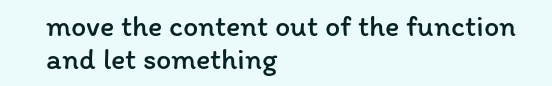move the content out of the function and let something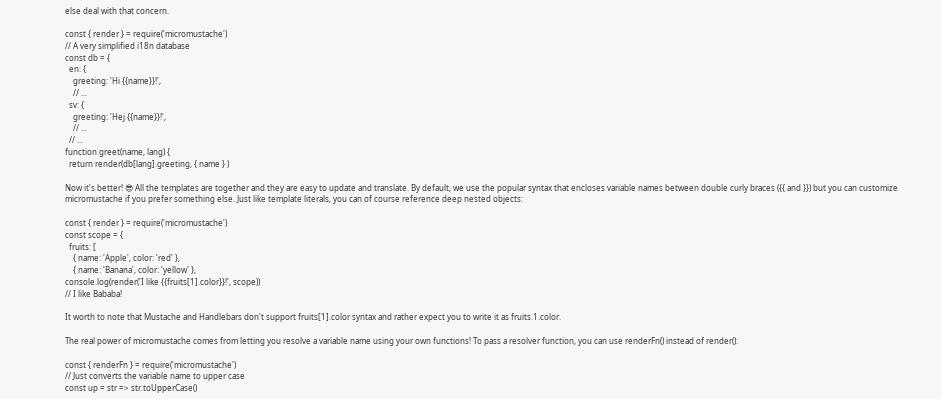else deal with that concern.

const { render } = require('micromustache')
// A very simplified i18n database
const db = {
  en: {
    greeting: 'Hi {{name}}!',
    // ...
  sv: {
    greeting: 'Hej {{name}}!',
    // ...
  // ...
function greet(name, lang) {
  return render(db[lang].greeting, { name } )

Now it's better! 😎 All the templates are together and they are easy to update and translate. By default, we use the popular syntax that encloses variable names between double curly braces ({{ and }}) but you can customize micromustache if you prefer something else. Just like template literals, you can of course reference deep nested objects:

const { render } = require('micromustache')
const scope = {
  fruits: [
    { name: 'Apple', color: 'red' },
    { name: 'Banana', color: 'yellow' },
console.log(render('I like {{fruits[1].color}}!', scope))
// I like Bababa!

It worth to note that Mustache and Handlebars don't support fruits[1].color syntax and rather expect you to write it as fruits.1.color.

The real power of micromustache comes from letting you resolve a variable name using your own functions! To pass a resolver function, you can use renderFn() instead of render():

const { renderFn } = require('micromustache')
// Just converts the variable name to upper case
const up = str => str.toUpperCase()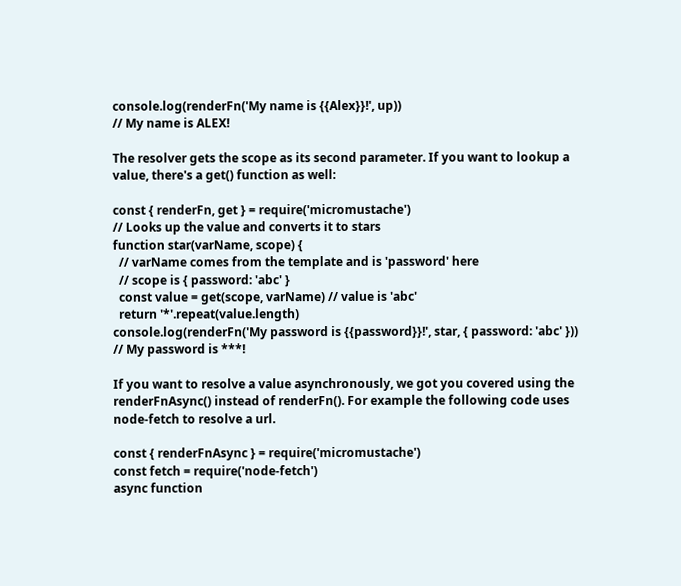console.log(renderFn('My name is {{Alex}}!', up))
// My name is ALEX!

The resolver gets the scope as its second parameter. If you want to lookup a value, there's a get() function as well:

const { renderFn, get } = require('micromustache')
// Looks up the value and converts it to stars
function star(varName, scope) {
  // varName comes from the template and is 'password' here
  // scope is { password: 'abc' }
  const value = get(scope, varName) // value is 'abc'
  return '*'.repeat(value.length)
console.log(renderFn('My password is {{password}}!', star, { password: 'abc' }))
// My password is ***!

If you want to resolve a value asynchronously, we got you covered using the renderFnAsync() instead of renderFn(). For example the following code uses node-fetch to resolve a url.

const { renderFnAsync } = require('micromustache')
const fetch = require('node-fetch')
async function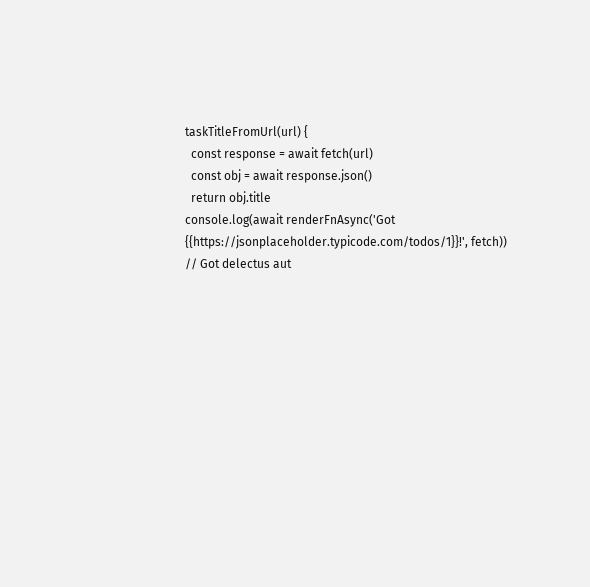taskTitleFromUrl(url) {
  const response = await fetch(url)
  const obj = await response.json()
  return obj.title
console.log(await renderFnAsync('Got {{https://jsonplaceholder.typicode.com/todos/1}}!', fetch))
// Got delectus aut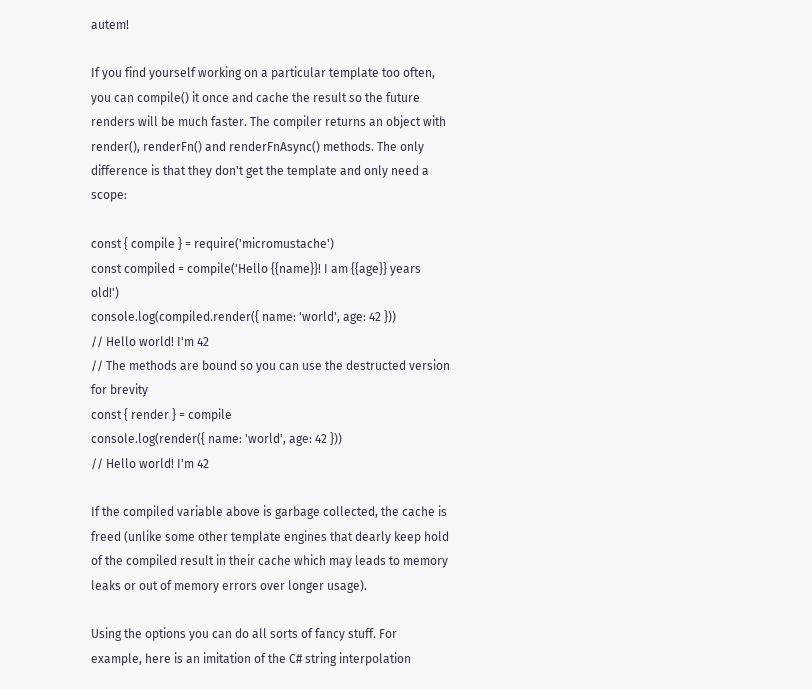autem!

If you find yourself working on a particular template too often, you can compile() it once and cache the result so the future renders will be much faster. The compiler returns an object with render(), renderFn() and renderFnAsync() methods. The only difference is that they don't get the template and only need a scope:

const { compile } = require('micromustache')
const compiled = compile('Hello {{name}}! I am {{age}} years old!')
console.log(compiled.render({ name: 'world', age: 42 }))
// Hello world! I'm 42
// The methods are bound so you can use the destructed version for brevity
const { render } = compile
console.log(render({ name: 'world', age: 42 }))
// Hello world! I'm 42

If the compiled variable above is garbage collected, the cache is freed (unlike some other template engines that dearly keep hold of the compiled result in their cache which may leads to memory leaks or out of memory errors over longer usage).

Using the options you can do all sorts of fancy stuff. For example, here is an imitation of the C# string interpolation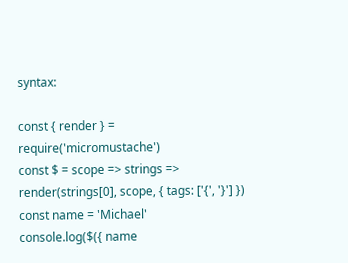syntax:

const { render } = require('micromustache')
const $ = scope => strings => render(strings[0], scope, { tags: ['{', '}'] })
const name = 'Michael'
console.log($({ name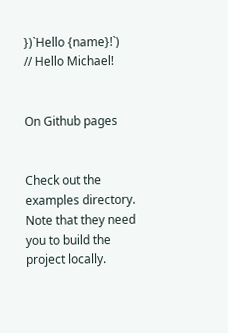})`Hello {name}!`)
// Hello Michael!


On Github pages


Check out the examples directory. Note that they need you to build the project locally.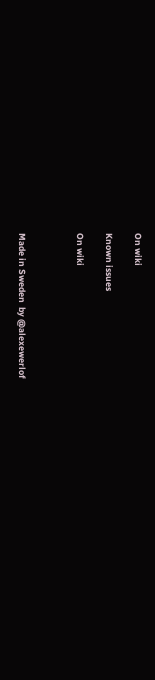On wiki

Known issues

On wiki



Made in Sweden  by @alexewerlof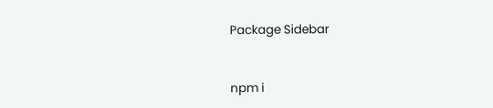Package Sidebar


npm i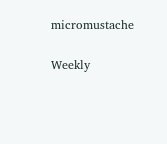micromustache

Weekly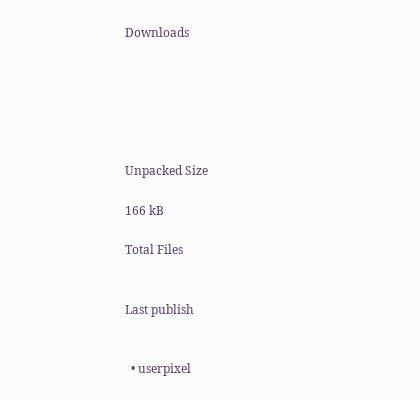Downloads






Unpacked Size

166 kB

Total Files


Last publish


  • userpixel